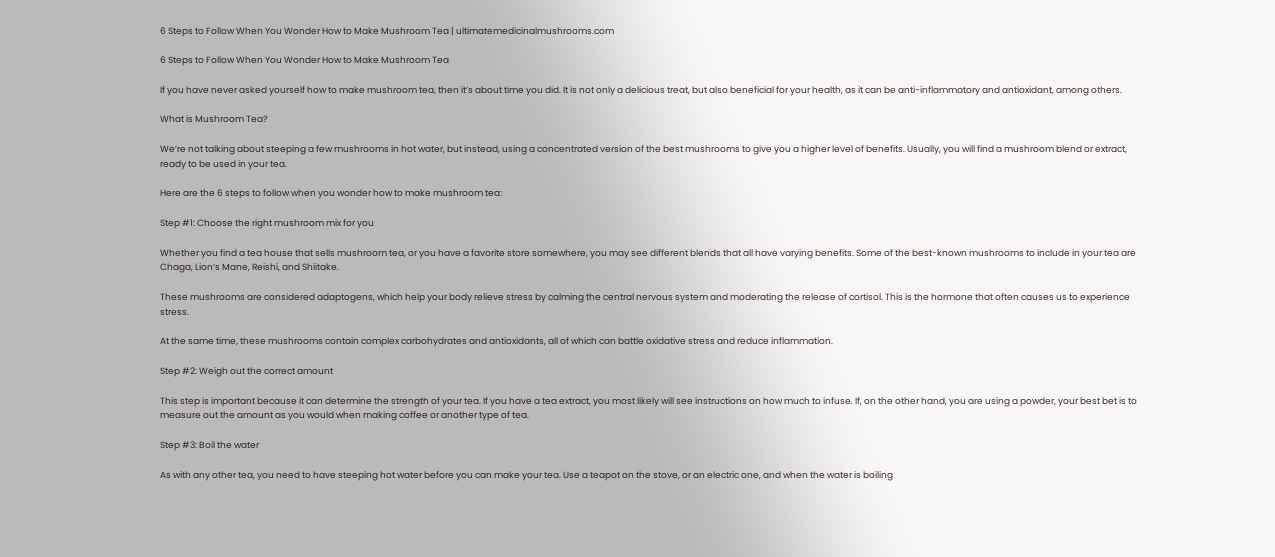6 Steps to Follow When You Wonder How to Make Mushroom Tea | ultimatemedicinalmushrooms.com

6 Steps to Follow When You Wonder How to Make Mushroom Tea

If you have never asked yourself how to make mushroom tea, then it’s about time you did. It is not only a delicious treat, but also beneficial for your health, as it can be anti-inflammatory and antioxidant, among others.

What is Mushroom Tea?

We’re not talking about steeping a few mushrooms in hot water, but instead, using a concentrated version of the best mushrooms to give you a higher level of benefits. Usually, you will find a mushroom blend or extract, ready to be used in your tea.

Here are the 6 steps to follow when you wonder how to make mushroom tea:

Step #1: Choose the right mushroom mix for you

Whether you find a tea house that sells mushroom tea, or you have a favorite store somewhere, you may see different blends that all have varying benefits. Some of the best-known mushrooms to include in your tea are Chaga, Lion’s Mane, Reishi, and Shiitake.

These mushrooms are considered adaptogens, which help your body relieve stress by calming the central nervous system and moderating the release of cortisol. This is the hormone that often causes us to experience stress.

At the same time, these mushrooms contain complex carbohydrates and antioxidants, all of which can battle oxidative stress and reduce inflammation.

Step #2: Weigh out the correct amount

This step is important because it can determine the strength of your tea. If you have a tea extract, you most likely will see instructions on how much to infuse. If, on the other hand, you are using a powder, your best bet is to measure out the amount as you would when making coffee or another type of tea.

Step #3: Boil the water

As with any other tea, you need to have steeping hot water before you can make your tea. Use a teapot on the stove, or an electric one, and when the water is boiling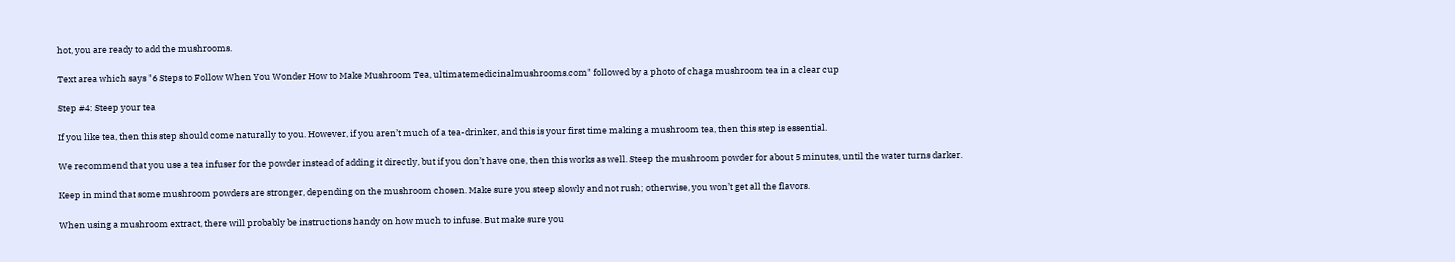hot, you are ready to add the mushrooms.

Text area which says "6 Steps to Follow When You Wonder How to Make Mushroom Tea, ultimatemedicinalmushrooms.com" followed by a photo of chaga mushroom tea in a clear cup

Step #4: Steep your tea

If you like tea, then this step should come naturally to you. However, if you aren’t much of a tea-drinker, and this is your first time making a mushroom tea, then this step is essential.

We recommend that you use a tea infuser for the powder instead of adding it directly, but if you don’t have one, then this works as well. Steep the mushroom powder for about 5 minutes, until the water turns darker.

Keep in mind that some mushroom powders are stronger, depending on the mushroom chosen. Make sure you steep slowly and not rush; otherwise, you won’t get all the flavors.

When using a mushroom extract, there will probably be instructions handy on how much to infuse. But make sure you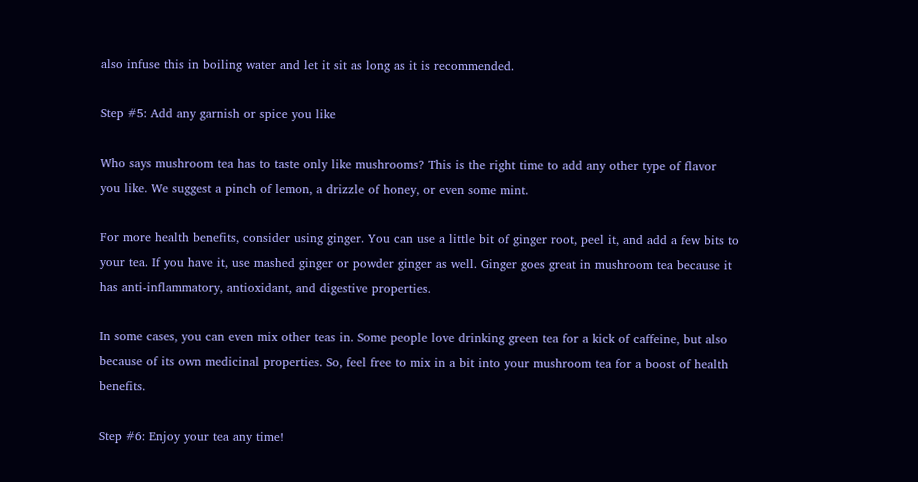also infuse this in boiling water and let it sit as long as it is recommended.

Step #5: Add any garnish or spice you like

Who says mushroom tea has to taste only like mushrooms? This is the right time to add any other type of flavor you like. We suggest a pinch of lemon, a drizzle of honey, or even some mint.

For more health benefits, consider using ginger. You can use a little bit of ginger root, peel it, and add a few bits to your tea. If you have it, use mashed ginger or powder ginger as well. Ginger goes great in mushroom tea because it has anti-inflammatory, antioxidant, and digestive properties.

In some cases, you can even mix other teas in. Some people love drinking green tea for a kick of caffeine, but also because of its own medicinal properties. So, feel free to mix in a bit into your mushroom tea for a boost of health benefits.

Step #6: Enjoy your tea any time!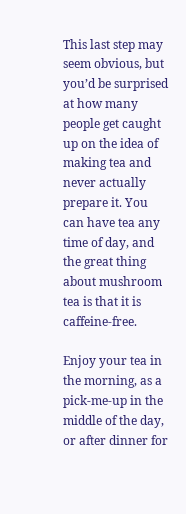This last step may seem obvious, but you’d be surprised at how many people get caught up on the idea of making tea and never actually prepare it. You can have tea any time of day, and the great thing about mushroom tea is that it is caffeine-free.

Enjoy your tea in the morning, as a pick-me-up in the middle of the day, or after dinner for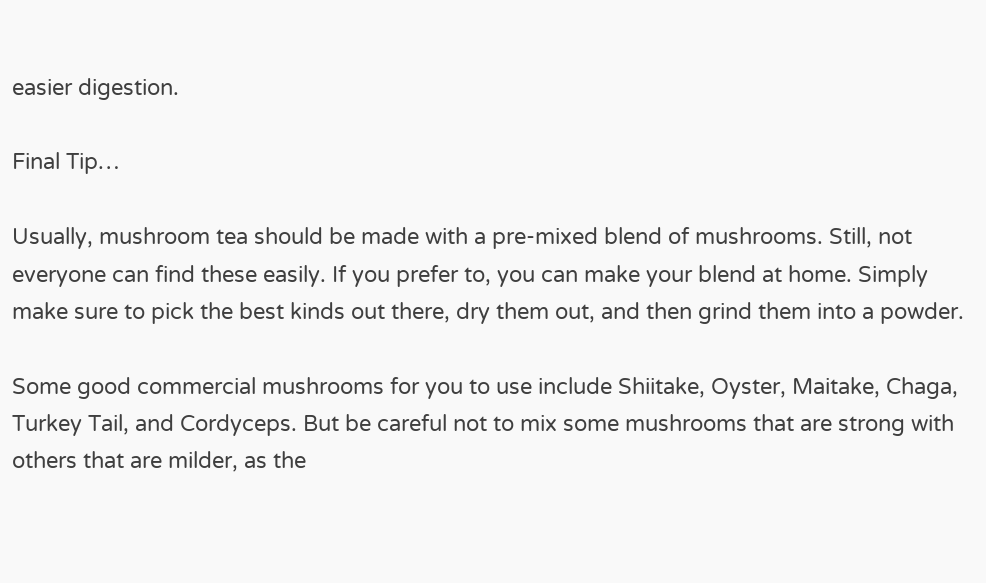easier digestion.

Final Tip…

Usually, mushroom tea should be made with a pre-mixed blend of mushrooms. Still, not everyone can find these easily. If you prefer to, you can make your blend at home. Simply make sure to pick the best kinds out there, dry them out, and then grind them into a powder.

Some good commercial mushrooms for you to use include Shiitake, Oyster, Maitake, Chaga, Turkey Tail, and Cordyceps. But be careful not to mix some mushrooms that are strong with others that are milder, as the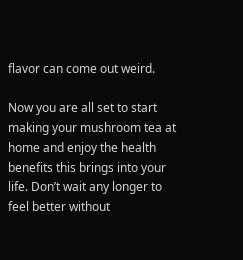flavor can come out weird.

Now you are all set to start making your mushroom tea at home and enjoy the health benefits this brings into your life. Don’t wait any longer to feel better without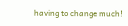having to change much!